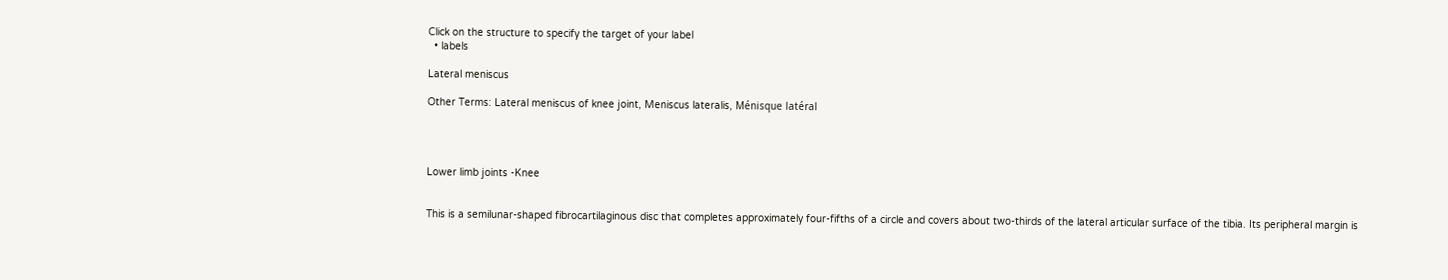Click on the structure to specify the target of your label
  • labels

Lateral meniscus

Other Terms: Lateral meniscus of knee joint, Meniscus lateralis, Ménisque latéral




Lower limb joints -Knee


This is a semilunar-shaped fibrocartilaginous disc that completes approximately four-fifths of a circle and covers about two-thirds of the lateral articular surface of the tibia. Its peripheral margin is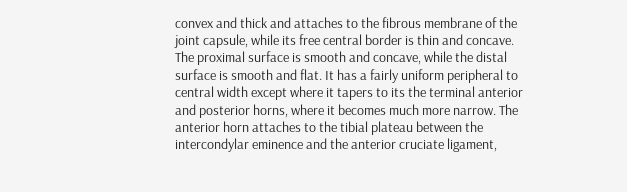convex and thick and attaches to the fibrous membrane of the joint capsule, while its free central border is thin and concave. The proximal surface is smooth and concave, while the distal surface is smooth and flat. It has a fairly uniform peripheral to central width except where it tapers to its the terminal anterior and posterior horns, where it becomes much more narrow. The anterior horn attaches to the tibial plateau between the intercondylar eminence and the anterior cruciate ligament,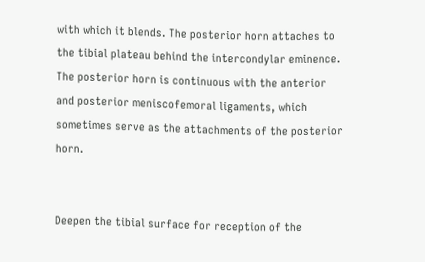with which it blends. The posterior horn attaches to the tibial plateau behind the intercondylar eminence. The posterior horn is continuous with the anterior and posterior meniscofemoral ligaments, which sometimes serve as the attachments of the posterior horn.


Deepen the tibial surface for reception of the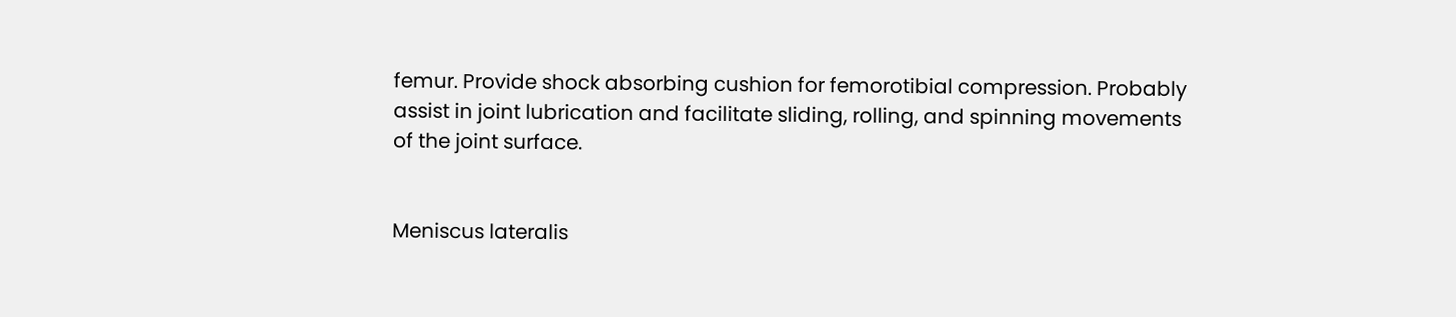femur. Provide shock absorbing cushion for femorotibial compression. Probably assist in joint lubrication and facilitate sliding, rolling, and spinning movements of the joint surface.


Meniscus lateralis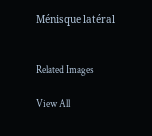Ménisque latéral


Related Images

View All